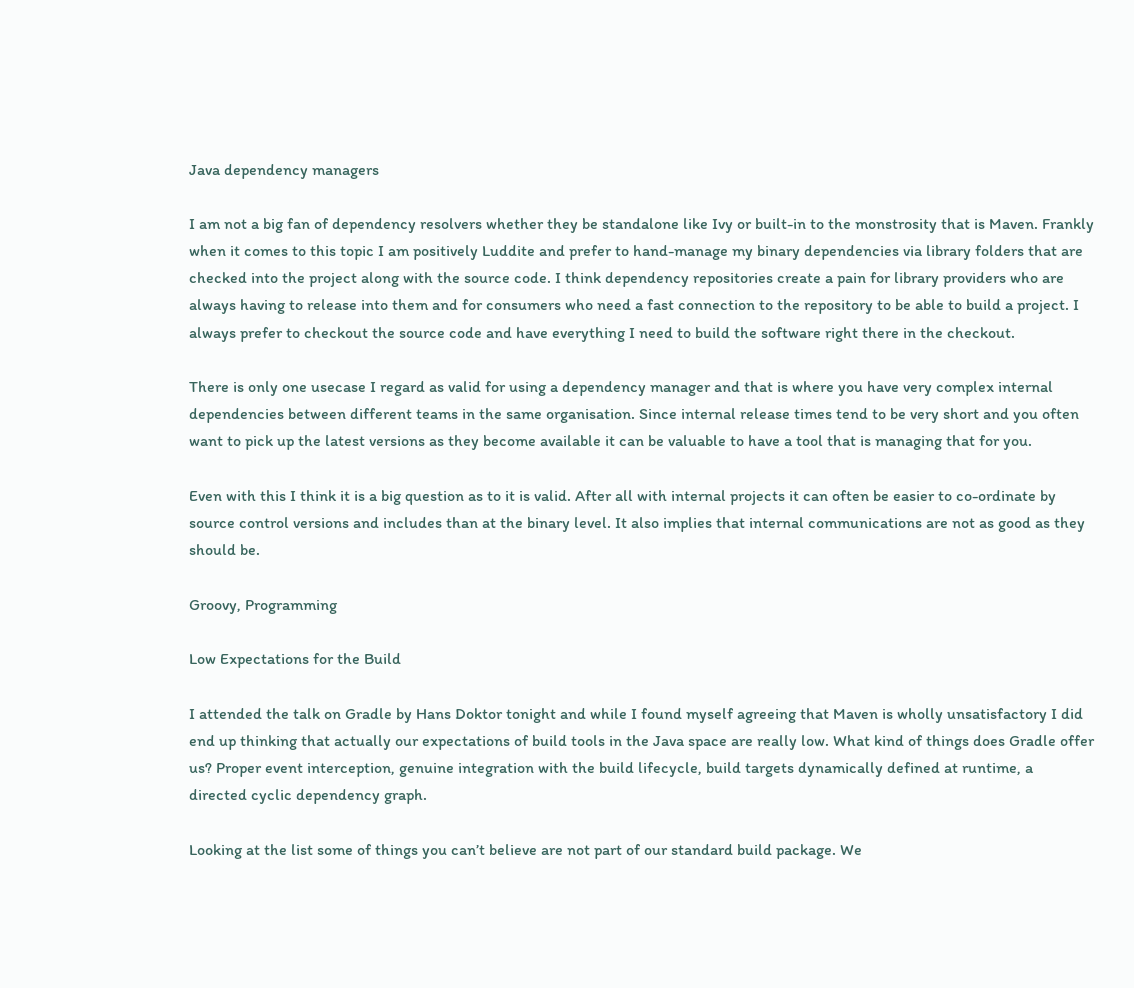Java dependency managers

I am not a big fan of dependency resolvers whether they be standalone like Ivy or built-in to the monstrosity that is Maven. Frankly when it comes to this topic I am positively Luddite and prefer to hand-manage my binary dependencies via library folders that are checked into the project along with the source code. I think dependency repositories create a pain for library providers who are always having to release into them and for consumers who need a fast connection to the repository to be able to build a project. I always prefer to checkout the source code and have everything I need to build the software right there in the checkout.

There is only one usecase I regard as valid for using a dependency manager and that is where you have very complex internal dependencies between different teams in the same organisation. Since internal release times tend to be very short and you often want to pick up the latest versions as they become available it can be valuable to have a tool that is managing that for you.

Even with this I think it is a big question as to it is valid. After all with internal projects it can often be easier to co-ordinate by source control versions and includes than at the binary level. It also implies that internal communications are not as good as they should be.

Groovy, Programming

Low Expectations for the Build

I attended the talk on Gradle by Hans Doktor tonight and while I found myself agreeing that Maven is wholly unsatisfactory I did end up thinking that actually our expectations of build tools in the Java space are really low. What kind of things does Gradle offer us? Proper event interception, genuine integration with the build lifecycle, build targets dynamically defined at runtime, a directed cyclic dependency graph.

Looking at the list some of things you can’t believe are not part of our standard build package. We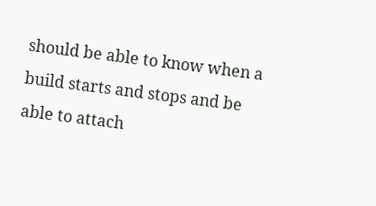should be able to know when a build starts and stops and be able to attach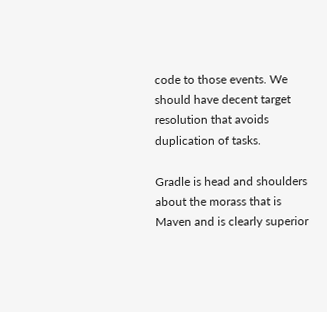code to those events. We should have decent target resolution that avoids duplication of tasks.

Gradle is head and shoulders about the morass that is Maven and is clearly superior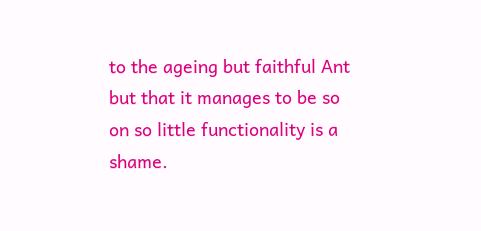to the ageing but faithful Ant but that it manages to be so on so little functionality is a shame.